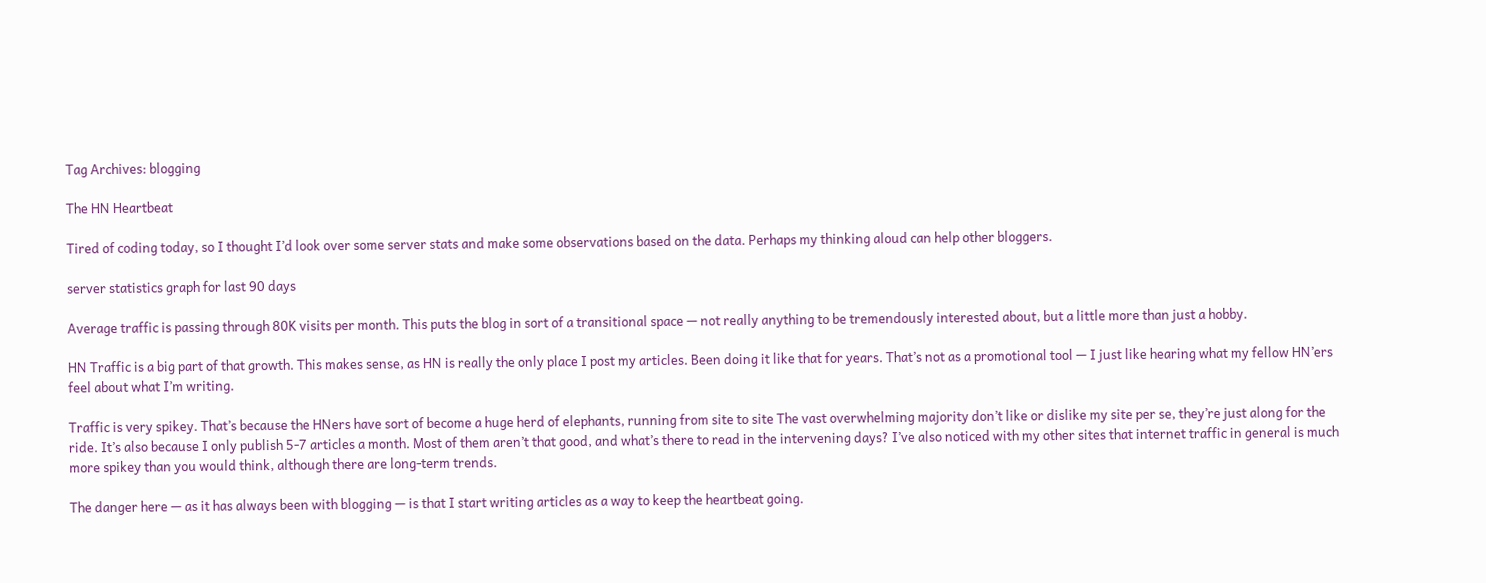Tag Archives: blogging

The HN Heartbeat

Tired of coding today, so I thought I’d look over some server stats and make some observations based on the data. Perhaps my thinking aloud can help other bloggers.

server statistics graph for last 90 days

Average traffic is passing through 80K visits per month. This puts the blog in sort of a transitional space — not really anything to be tremendously interested about, but a little more than just a hobby.

HN Traffic is a big part of that growth. This makes sense, as HN is really the only place I post my articles. Been doing it like that for years. That’s not as a promotional tool — I just like hearing what my fellow HN’ers feel about what I’m writing.

Traffic is very spikey. That’s because the HNers have sort of become a huge herd of elephants, running from site to site The vast overwhelming majority don’t like or dislike my site per se, they’re just along for the ride. It’s also because I only publish 5-7 articles a month. Most of them aren’t that good, and what’s there to read in the intervening days? I’ve also noticed with my other sites that internet traffic in general is much more spikey than you would think, although there are long-term trends.

The danger here — as it has always been with blogging — is that I start writing articles as a way to keep the heartbeat going.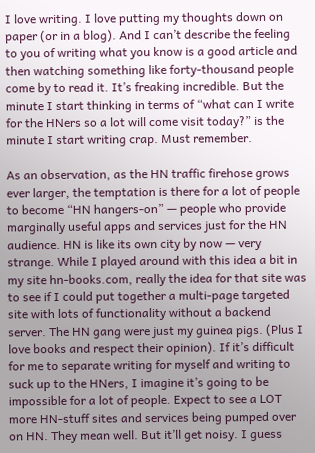I love writing. I love putting my thoughts down on paper (or in a blog). And I can’t describe the feeling to you of writing what you know is a good article and then watching something like forty-thousand people come by to read it. It’s freaking incredible. But the minute I start thinking in terms of “what can I write for the HNers so a lot will come visit today?” is the minute I start writing crap. Must remember.

As an observation, as the HN traffic firehose grows ever larger, the temptation is there for a lot of people to become “HN hangers-on” — people who provide marginally useful apps and services just for the HN audience. HN is like its own city by now — very strange. While I played around with this idea a bit in my site hn-books.com, really the idea for that site was to see if I could put together a multi-page targeted site with lots of functionality without a backend server. The HN gang were just my guinea pigs. (Plus I love books and respect their opinion). If it’s difficult for me to separate writing for myself and writing to suck up to the HNers, I imagine it’s going to be impossible for a lot of people. Expect to see a LOT more HN-stuff sites and services being pumped over on HN. They mean well. But it’ll get noisy. I guess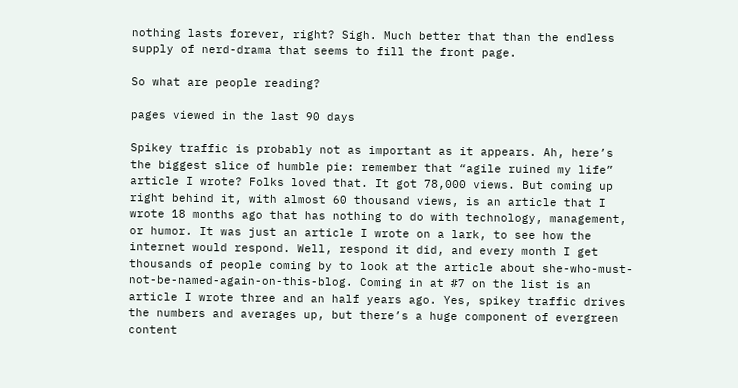nothing lasts forever, right? Sigh. Much better that than the endless supply of nerd-drama that seems to fill the front page.

So what are people reading?

pages viewed in the last 90 days

Spikey traffic is probably not as important as it appears. Ah, here’s the biggest slice of humble pie: remember that “agile ruined my life” article I wrote? Folks loved that. It got 78,000 views. But coming up right behind it, with almost 60 thousand views, is an article that I wrote 18 months ago that has nothing to do with technology, management, or humor. It was just an article I wrote on a lark, to see how the internet would respond. Well, respond it did, and every month I get thousands of people coming by to look at the article about she-who-must-not-be-named-again-on-this-blog. Coming in at #7 on the list is an article I wrote three and an half years ago. Yes, spikey traffic drives the numbers and averages up, but there’s a huge component of evergreen content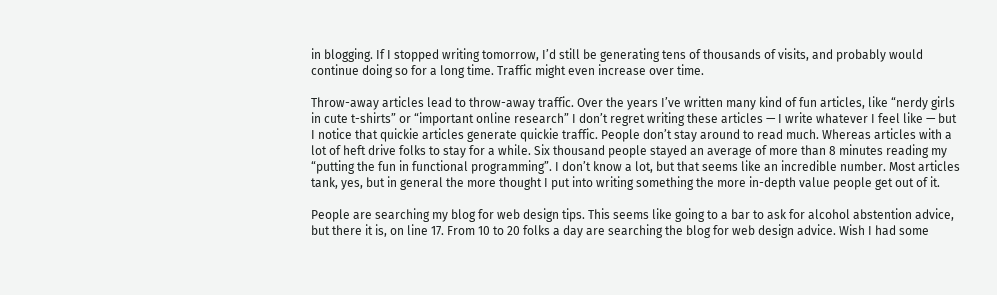in blogging. If I stopped writing tomorrow, I’d still be generating tens of thousands of visits, and probably would continue doing so for a long time. Traffic might even increase over time.

Throw-away articles lead to throw-away traffic. Over the years I’ve written many kind of fun articles, like “nerdy girls in cute t-shirts” or “important online research” I don’t regret writing these articles — I write whatever I feel like — but I notice that quickie articles generate quickie traffic. People don’t stay around to read much. Whereas articles with a lot of heft drive folks to stay for a while. Six thousand people stayed an average of more than 8 minutes reading my “putting the fun in functional programming”. I don’t know a lot, but that seems like an incredible number. Most articles tank, yes, but in general the more thought I put into writing something the more in-depth value people get out of it.

People are searching my blog for web design tips. This seems like going to a bar to ask for alcohol abstention advice, but there it is, on line 17. From 10 to 20 folks a day are searching the blog for web design advice. Wish I had some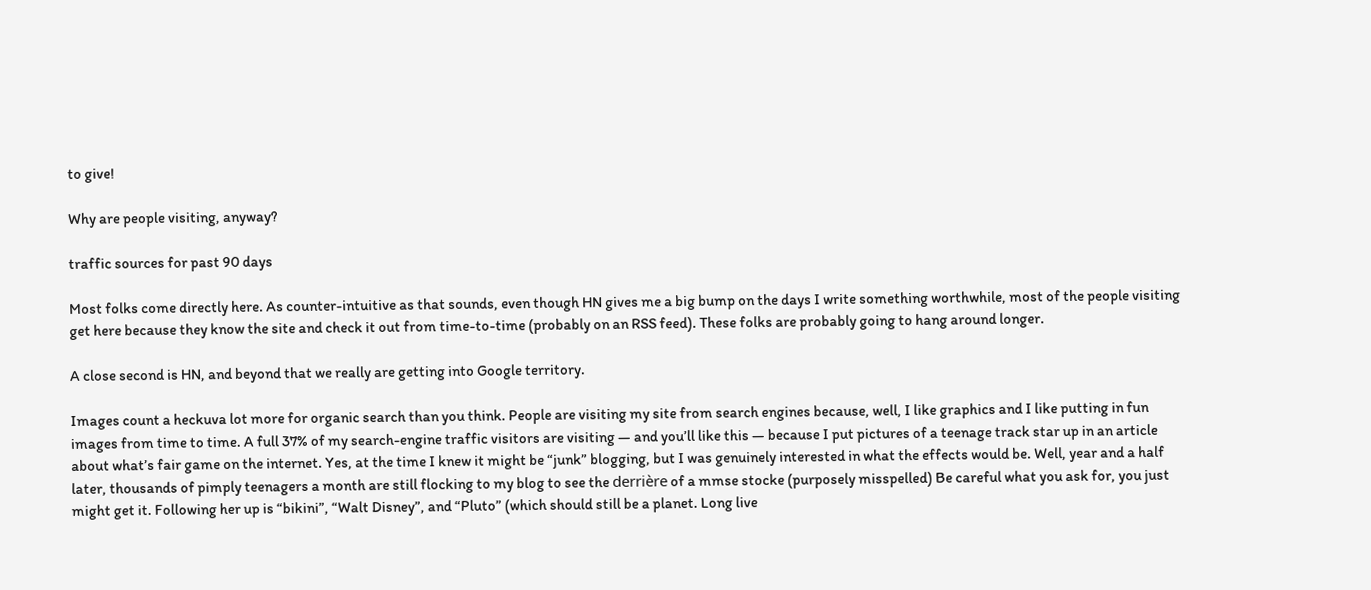to give!

Why are people visiting, anyway?

traffic sources for past 90 days

Most folks come directly here. As counter-intuitive as that sounds, even though HN gives me a big bump on the days I write something worthwhile, most of the people visiting get here because they know the site and check it out from time-to-time (probably on an RSS feed). These folks are probably going to hang around longer.

A close second is HN, and beyond that we really are getting into Google territory.

Images count a heckuva lot more for organic search than you think. People are visiting my site from search engines because, well, I like graphics and I like putting in fun images from time to time. A full 37% of my search-engine traffic visitors are visiting — and you’ll like this — because I put pictures of a teenage track star up in an article about what’s fair game on the internet. Yes, at the time I knew it might be “junk” blogging, but I was genuinely interested in what the effects would be. Well, year and a half later, thousands of pimply teenagers a month are still flocking to my blog to see the derrière of a mmse stocke (purposely misspelled) Be careful what you ask for, you just might get it. Following her up is “bikini”, “Walt Disney”, and “Pluto” (which should still be a planet. Long live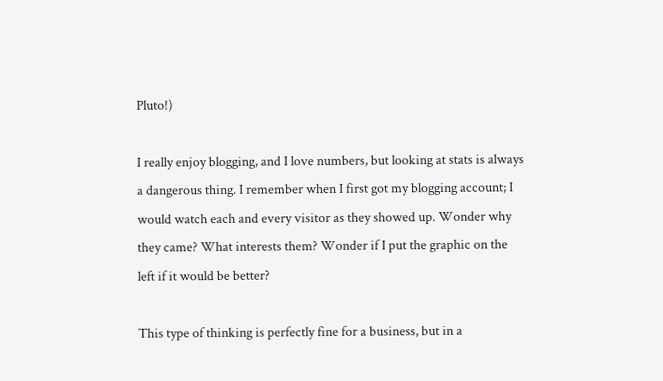Pluto!)

I really enjoy blogging, and I love numbers, but looking at stats is always a dangerous thing. I remember when I first got my blogging account; I would watch each and every visitor as they showed up. Wonder why they came? What interests them? Wonder if I put the graphic on the left if it would be better?

This type of thinking is perfectly fine for a business, but in a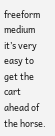freeform medium it’s very easy to get the cart ahead of the horse.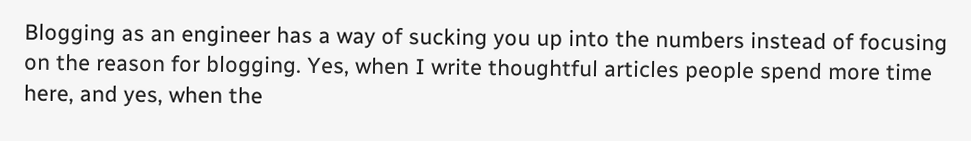Blogging as an engineer has a way of sucking you up into the numbers instead of focusing on the reason for blogging. Yes, when I write thoughtful articles people spend more time here, and yes, when the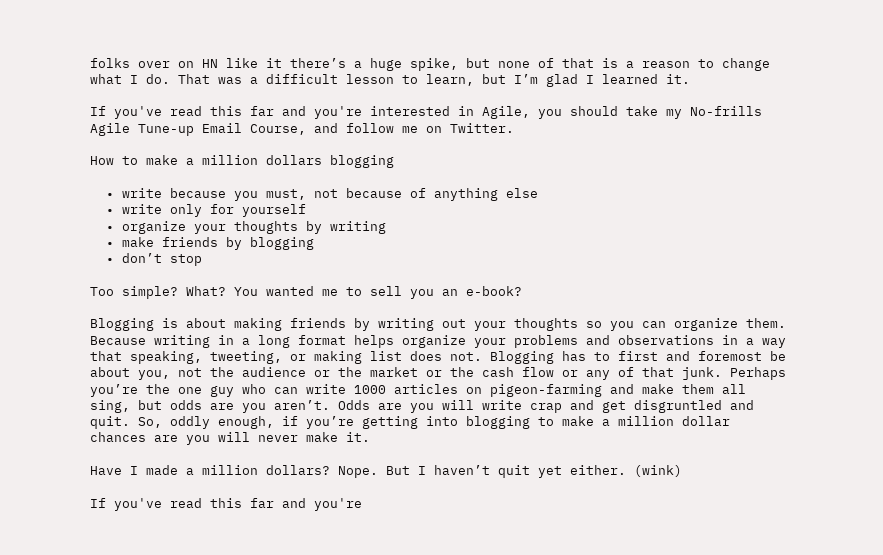folks over on HN like it there’s a huge spike, but none of that is a reason to change what I do. That was a difficult lesson to learn, but I’m glad I learned it.

If you've read this far and you're interested in Agile, you should take my No-frills Agile Tune-up Email Course, and follow me on Twitter.

How to make a million dollars blogging

  • write because you must, not because of anything else
  • write only for yourself
  • organize your thoughts by writing
  • make friends by blogging
  • don’t stop

Too simple? What? You wanted me to sell you an e-book?

Blogging is about making friends by writing out your thoughts so you can organize them. Because writing in a long format helps organize your problems and observations in a way that speaking, tweeting, or making list does not. Blogging has to first and foremost be about you, not the audience or the market or the cash flow or any of that junk. Perhaps you’re the one guy who can write 1000 articles on pigeon-farming and make them all sing, but odds are you aren’t. Odds are you will write crap and get disgruntled and quit. So, oddly enough, if you’re getting into blogging to make a million dollar chances are you will never make it.

Have I made a million dollars? Nope. But I haven’t quit yet either. (wink)

If you've read this far and you're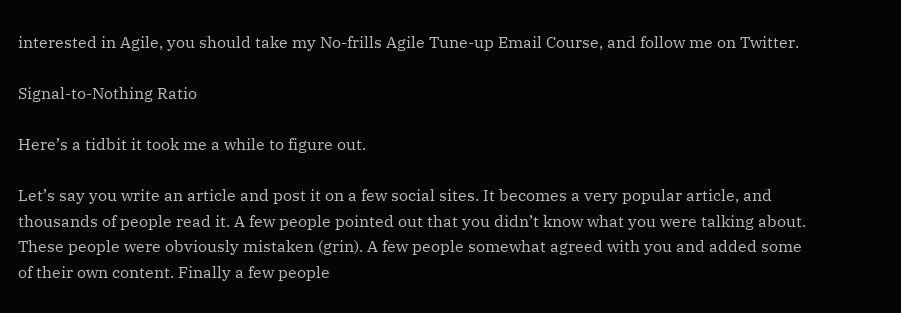interested in Agile, you should take my No-frills Agile Tune-up Email Course, and follow me on Twitter.

Signal-to-Nothing Ratio

Here’s a tidbit it took me a while to figure out.

Let’s say you write an article and post it on a few social sites. It becomes a very popular article, and thousands of people read it. A few people pointed out that you didn’t know what you were talking about. These people were obviously mistaken (grin). A few people somewhat agreed with you and added some of their own content. Finally a few people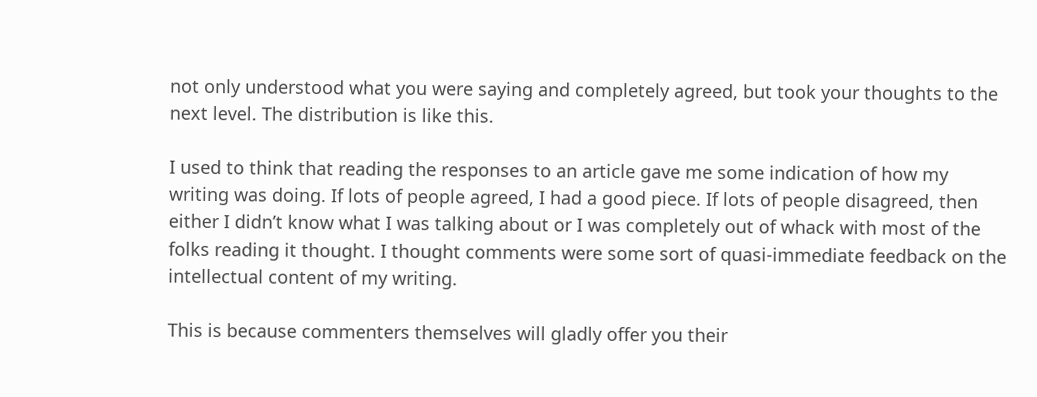not only understood what you were saying and completely agreed, but took your thoughts to the next level. The distribution is like this.

I used to think that reading the responses to an article gave me some indication of how my writing was doing. If lots of people agreed, I had a good piece. If lots of people disagreed, then either I didn’t know what I was talking about or I was completely out of whack with most of the folks reading it thought. I thought comments were some sort of quasi-immediate feedback on the intellectual content of my writing.

This is because commenters themselves will gladly offer you their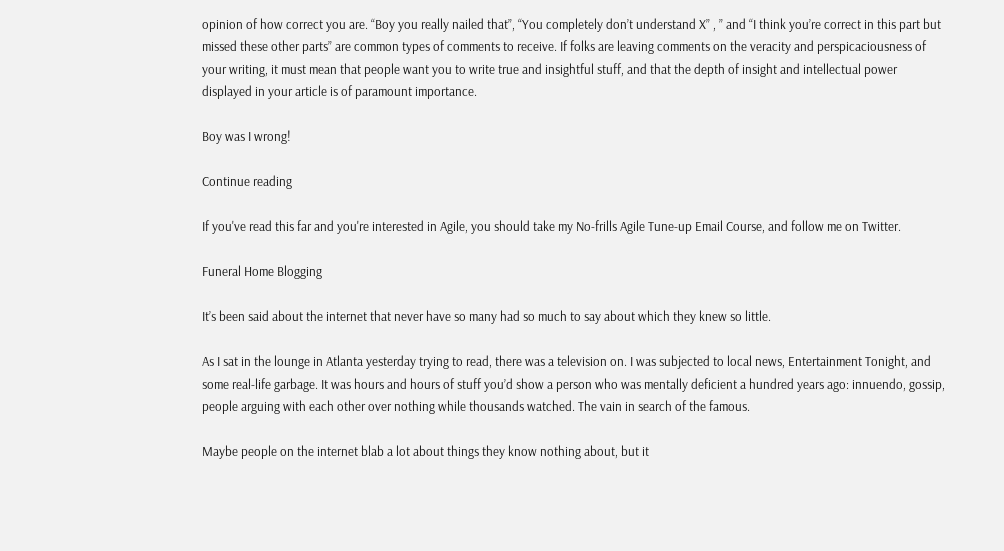opinion of how correct you are. “Boy you really nailed that”, “You completely don’t understand X” , ” and “I think you’re correct in this part but missed these other parts” are common types of comments to receive. If folks are leaving comments on the veracity and perspicaciousness of your writing, it must mean that people want you to write true and insightful stuff, and that the depth of insight and intellectual power displayed in your article is of paramount importance.

Boy was I wrong!

Continue reading

If you've read this far and you're interested in Agile, you should take my No-frills Agile Tune-up Email Course, and follow me on Twitter.

Funeral Home Blogging

It’s been said about the internet that never have so many had so much to say about which they knew so little.

As I sat in the lounge in Atlanta yesterday trying to read, there was a television on. I was subjected to local news, Entertainment Tonight, and some real-life garbage. It was hours and hours of stuff you’d show a person who was mentally deficient a hundred years ago: innuendo, gossip, people arguing with each other over nothing while thousands watched. The vain in search of the famous.

Maybe people on the internet blab a lot about things they know nothing about, but it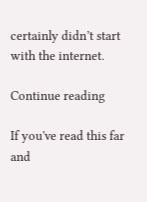certainly didn’t start with the internet.

Continue reading

If you've read this far and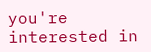you're interested in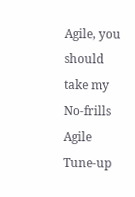Agile, you should take my No-frills Agile Tune-up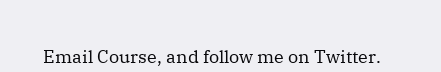Email Course, and follow me on Twitter.